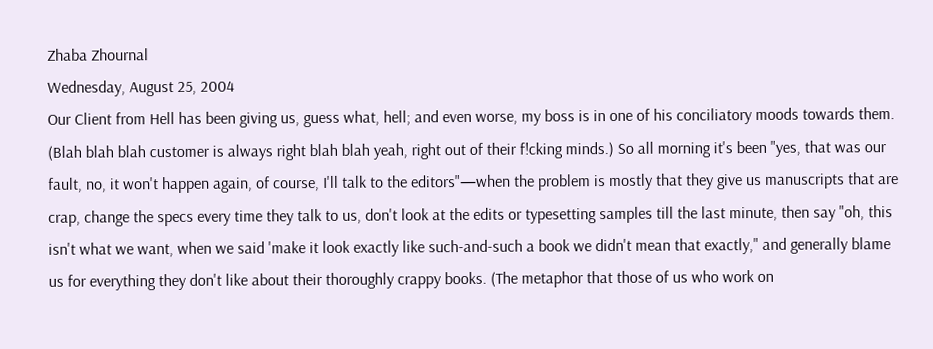Zhaba Zhournal
Wednesday, August 25, 2004
Our Client from Hell has been giving us, guess what, hell; and even worse, my boss is in one of his conciliatory moods towards them. (Blah blah blah customer is always right blah blah yeah, right out of their f!cking minds.) So all morning it's been "yes, that was our fault, no, it won't happen again, of course, I'll talk to the editors"—when the problem is mostly that they give us manuscripts that are crap, change the specs every time they talk to us, don't look at the edits or typesetting samples till the last minute, then say "oh, this isn't what we want, when we said 'make it look exactly like such-and-such a book we didn't mean that exactly," and generally blame us for everything they don't like about their thoroughly crappy books. (The metaphor that those of us who work on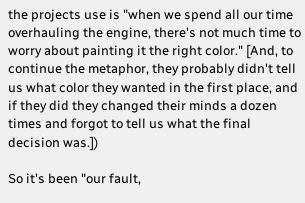the projects use is "when we spend all our time overhauling the engine, there's not much time to worry about painting it the right color." [And, to continue the metaphor, they probably didn't tell us what color they wanted in the first place, and if they did they changed their minds a dozen times and forgot to tell us what the final decision was.])

So it's been "our fault,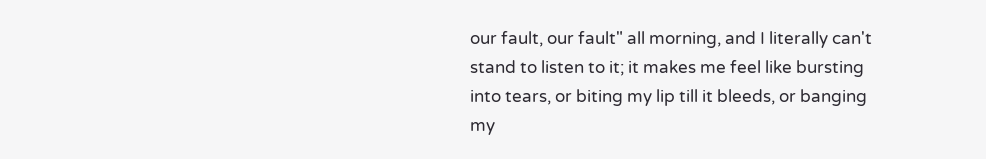our fault, our fault" all morning, and I literally can't stand to listen to it; it makes me feel like bursting into tears, or biting my lip till it bleeds, or banging my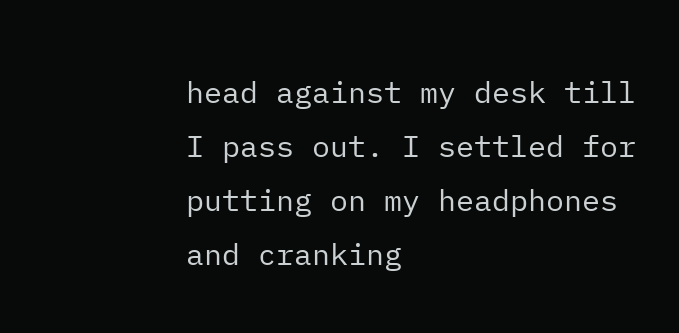head against my desk till I pass out. I settled for putting on my headphones and cranking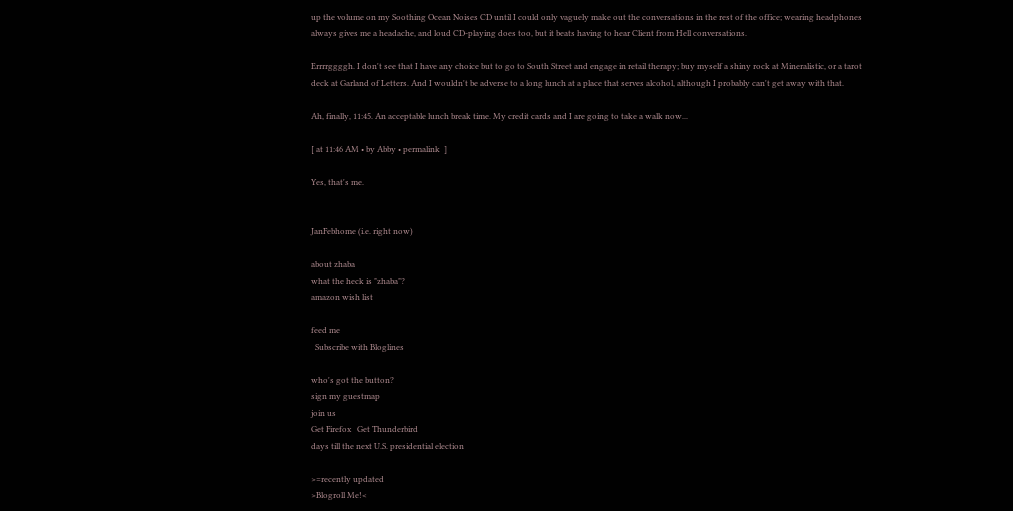up the volume on my Soothing Ocean Noises CD until I could only vaguely make out the conversations in the rest of the office; wearing headphones always gives me a headache, and loud CD-playing does too, but it beats having to hear Client from Hell conversations.

Errrrggggh. I don't see that I have any choice but to go to South Street and engage in retail therapy; buy myself a shiny rock at Mineralistic, or a tarot deck at Garland of Letters. And I wouldn't be adverse to a long lunch at a place that serves alcohol, although I probably can't get away with that.

Ah, finally, 11:45. An acceptable lunch break time. My credit cards and I are going to take a walk now...

[ at 11:46 AM • by Abby • permalink  ]

Yes, that's me.


JanFebhome (i.e. right now)

about zhaba
what the heck is "zhaba"?
amazon wish list

feed me
  Subscribe with Bloglines

who's got the button?
sign my guestmap
join us
Get Firefox   Get Thunderbird
days till the next U.S. presidential election

>=recently updated
>Blogroll Me!<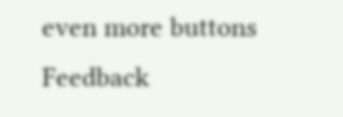even more buttons
Feedback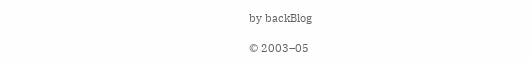by backBlog

© 2003–05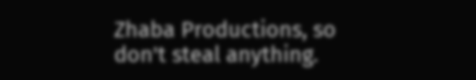Zhaba Productions, so don't steal anything.